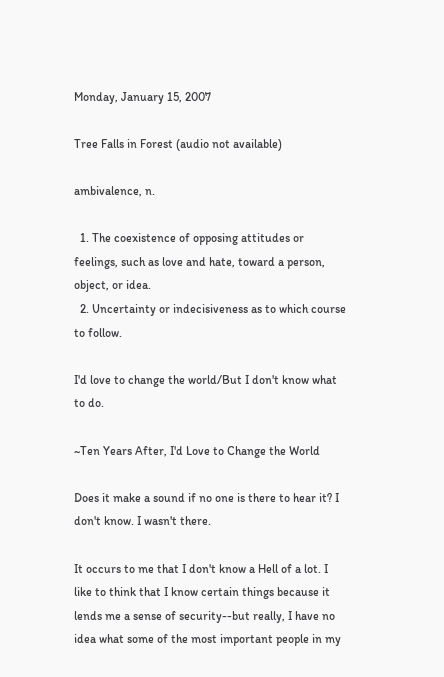Monday, January 15, 2007

Tree Falls in Forest (audio not available)

ambivalence, n.

  1. The coexistence of opposing attitudes or feelings, such as love and hate, toward a person, object, or idea.
  2. Uncertainty or indecisiveness as to which course to follow.

I'd love to change the world/But I don't know what to do.

~Ten Years After, I'd Love to Change the World

Does it make a sound if no one is there to hear it? I don't know. I wasn't there.

It occurs to me that I don't know a Hell of a lot. I like to think that I know certain things because it lends me a sense of security--but really, I have no idea what some of the most important people in my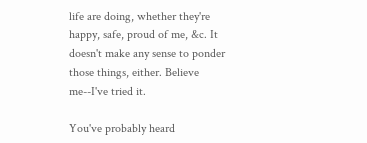life are doing, whether they're happy, safe, proud of me, &c. It doesn't make any sense to ponder those things, either. Believe me--I've tried it.

You've probably heard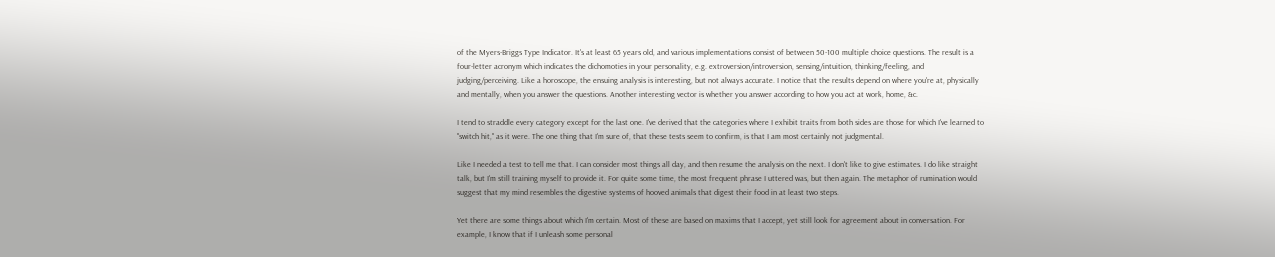of the Myers-Briggs Type Indicator. It's at least 65 years old, and various implementations consist of between 50-100 multiple choice questions. The result is a four-letter acronym which indicates the dichomoties in your personality, e.g. extroversion/introversion, sensing/intuition, thinking/feeling, and judging/perceiving. Like a horoscope, the ensuing analysis is interesting, but not always accurate. I notice that the results depend on where you're at, physically and mentally, when you answer the questions. Another interesting vector is whether you answer according to how you act at work, home, &c.

I tend to straddle every category except for the last one. I've derived that the categories where I exhibit traits from both sides are those for which I've learned to "switch hit," as it were. The one thing that I'm sure of, that these tests seem to confirm, is that I am most certainly not judgmental.

Like I needed a test to tell me that. I can consider most things all day, and then resume the analysis on the next. I don't like to give estimates. I do like straight talk, but I'm still training myself to provide it. For quite some time, the most frequent phrase I uttered was, but then again. The metaphor of rumination would suggest that my mind resembles the digestive systems of hooved animals that digest their food in at least two steps.

Yet there are some things about which I'm certain. Most of these are based on maxims that I accept, yet still look for agreement about in conversation. For example, I know that if I unleash some personal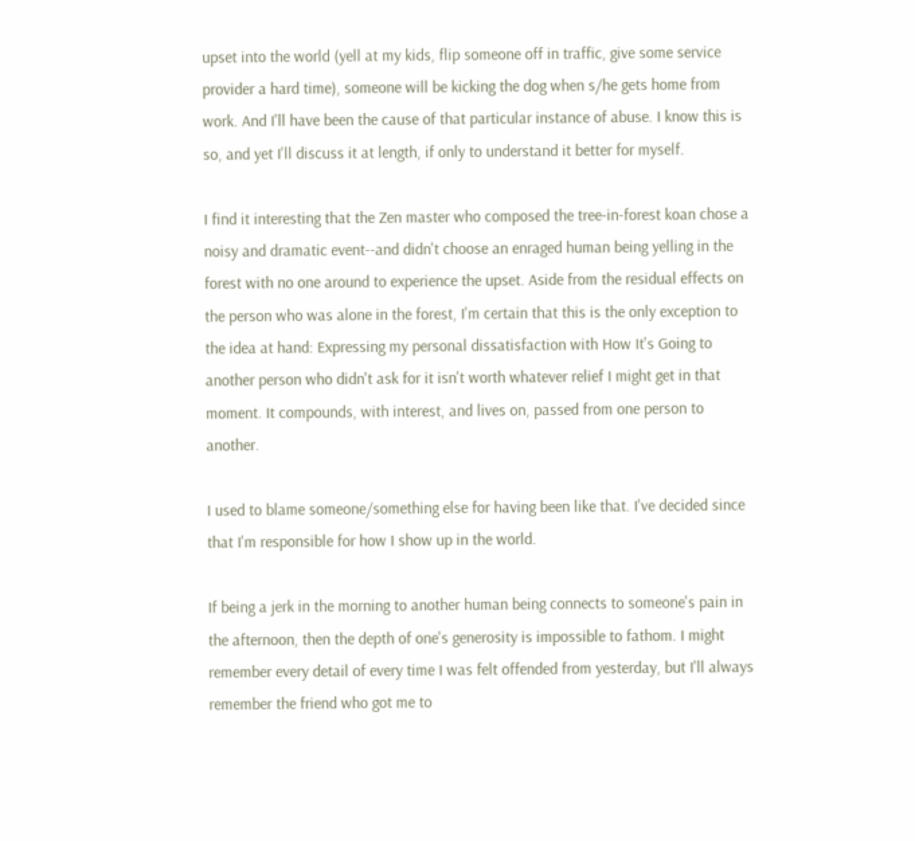upset into the world (yell at my kids, flip someone off in traffic, give some service provider a hard time), someone will be kicking the dog when s/he gets home from work. And I'll have been the cause of that particular instance of abuse. I know this is so, and yet I'll discuss it at length, if only to understand it better for myself.

I find it interesting that the Zen master who composed the tree-in-forest koan chose a noisy and dramatic event--and didn't choose an enraged human being yelling in the forest with no one around to experience the upset. Aside from the residual effects on the person who was alone in the forest, I'm certain that this is the only exception to the idea at hand: Expressing my personal dissatisfaction with How It's Going to another person who didn't ask for it isn't worth whatever relief I might get in that moment. It compounds, with interest, and lives on, passed from one person to another.

I used to blame someone/something else for having been like that. I've decided since that I'm responsible for how I show up in the world.

If being a jerk in the morning to another human being connects to someone's pain in the afternoon, then the depth of one's generosity is impossible to fathom. I might remember every detail of every time I was felt offended from yesterday, but I'll always remember the friend who got me to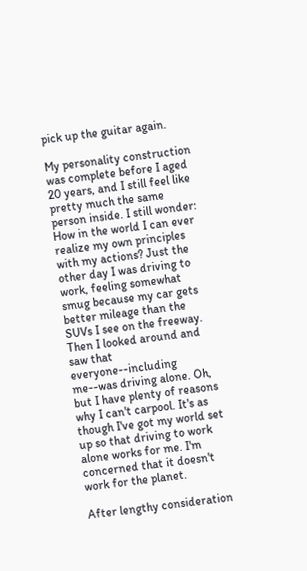pick up the guitar again.

My personality construction was complete before I aged 20 years, and I still feel like pretty much the same person inside. I still wonder: How in the world I can ever realize my own principles with my actions? Just the other day I was driving to work, feeling somewhat smug because my car gets better mileage than the SUVs I see on the freeway. Then I looked around and saw that everyone--including me--was driving alone. Oh, but I have plenty of reasons why I can't carpool. It's as though I've got my world set up so that driving to work alone works for me. I'm concerned that it doesn't work for the planet.

After lengthy consideration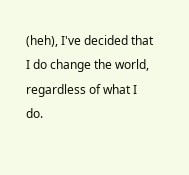(heh), I've decided that I do change the world, regardless of what I do.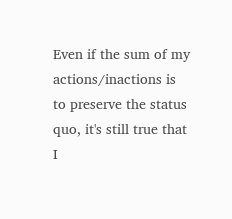Even if the sum of my actions/inactions is to preserve the status quo, it's still true that I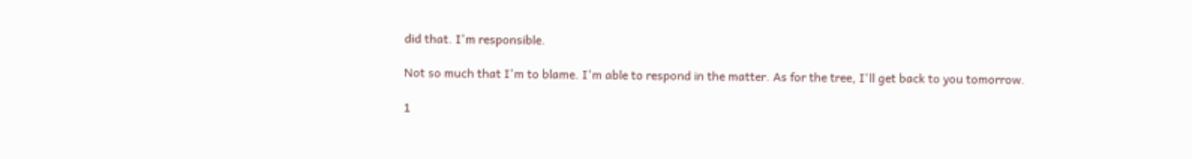did that. I'm responsible.

Not so much that I'm to blame. I'm able to respond in the matter. As for the tree, I'll get back to you tomorrow.

1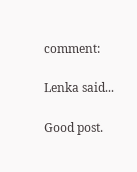comment:

Lenka said...

Good post.